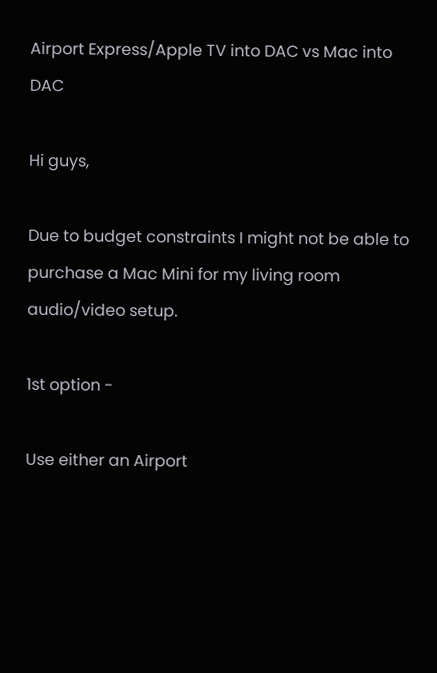Airport Express/Apple TV into DAC vs Mac into DAC

Hi guys,

Due to budget constraints I might not be able to purchase a Mac Mini for my living room audio/video setup.

1st option -

Use either an Airport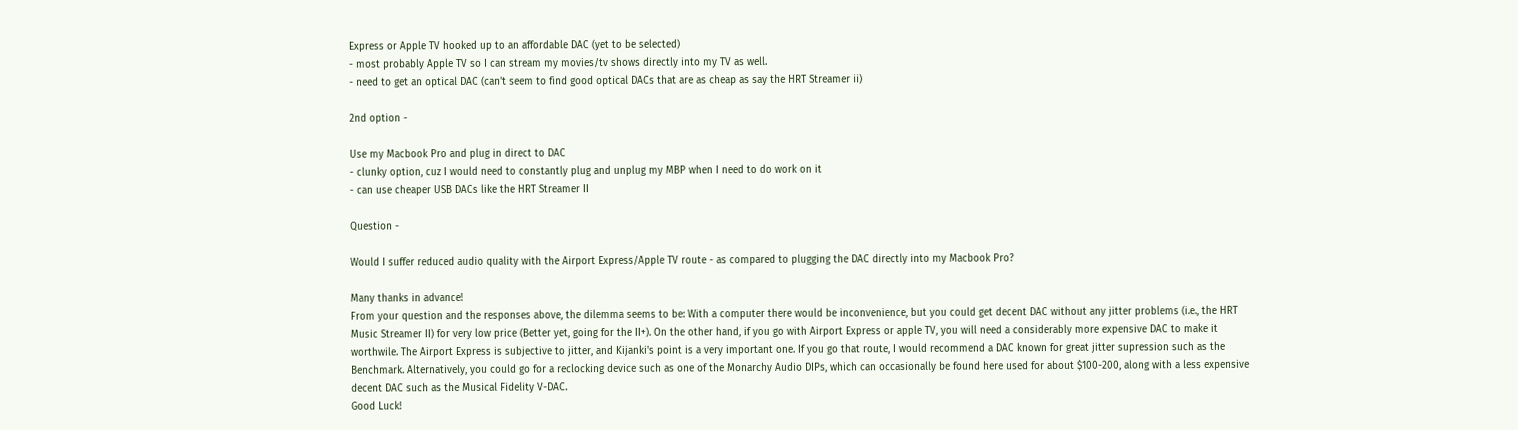Express or Apple TV hooked up to an affordable DAC (yet to be selected)
- most probably Apple TV so I can stream my movies/tv shows directly into my TV as well.
- need to get an optical DAC (can't seem to find good optical DACs that are as cheap as say the HRT Streamer ii)

2nd option -

Use my Macbook Pro and plug in direct to DAC
- clunky option, cuz I would need to constantly plug and unplug my MBP when I need to do work on it
- can use cheaper USB DACs like the HRT Streamer II

Question -

Would I suffer reduced audio quality with the Airport Express/Apple TV route - as compared to plugging the DAC directly into my Macbook Pro?

Many thanks in advance!
From your question and the responses above, the dilemma seems to be: With a computer there would be inconvenience, but you could get decent DAC without any jitter problems (i.e., the HRT Music Streamer II) for very low price (Better yet, going for the II+). On the other hand, if you go with Airport Express or apple TV, you will need a considerably more expensive DAC to make it worthwile. The Airport Express is subjective to jitter, and Kijanki's point is a very important one. If you go that route, I would recommend a DAC known for great jitter supression such as the Benchmark. Alternatively, you could go for a reclocking device such as one of the Monarchy Audio DIPs, which can occasionally be found here used for about $100-200, along with a less expensive decent DAC such as the Musical Fidelity V-DAC.
Good Luck!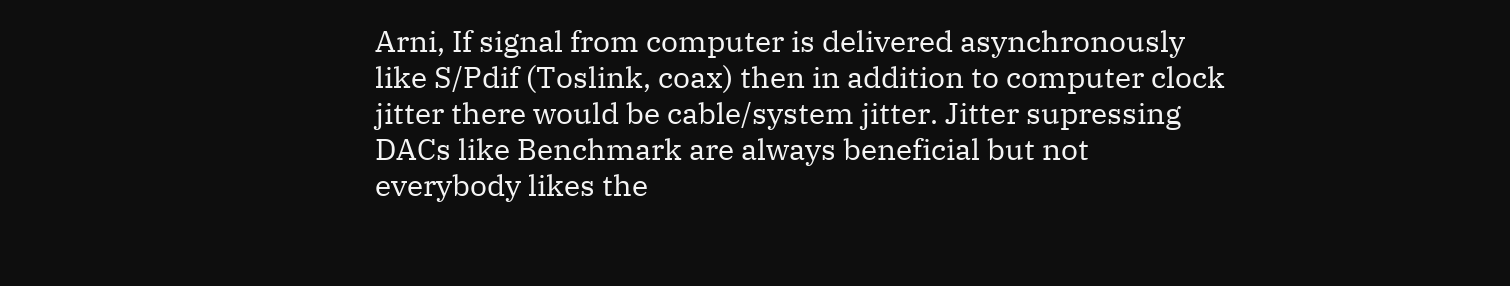Arni, If signal from computer is delivered asynchronously like S/Pdif (Toslink, coax) then in addition to computer clock jitter there would be cable/system jitter. Jitter supressing DACs like Benchmark are always beneficial but not everybody likes the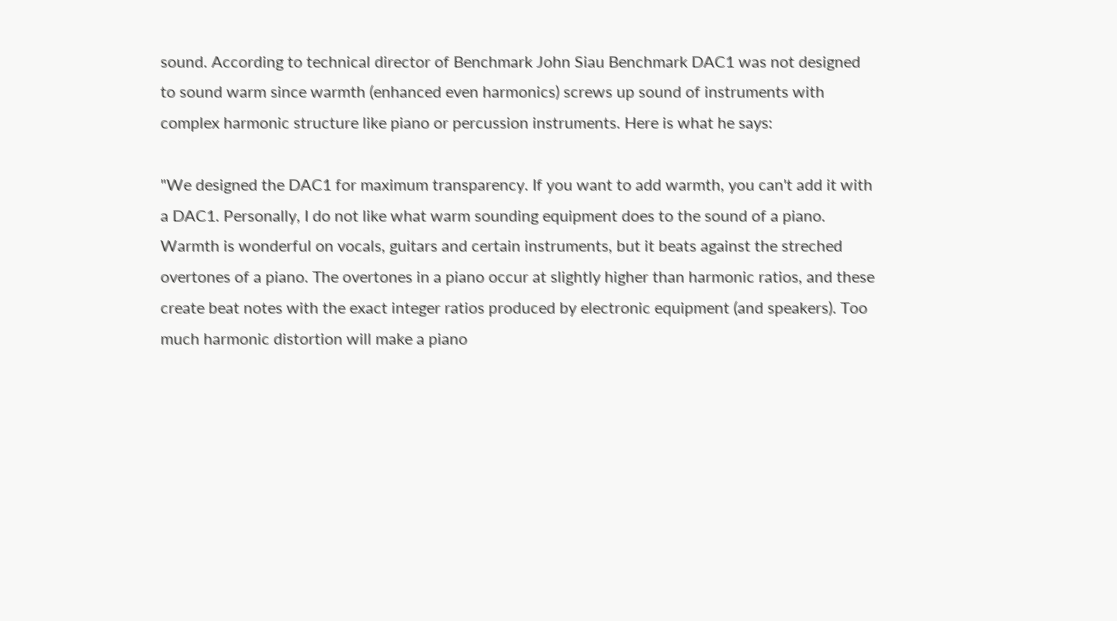sound. According to technical director of Benchmark John Siau Benchmark DAC1 was not designed to sound warm since warmth (enhanced even harmonics) screws up sound of instruments with complex harmonic structure like piano or percussion instruments. Here is what he says:

"We designed the DAC1 for maximum transparency. If you want to add warmth, you can't add it with a DAC1. Personally, I do not like what warm sounding equipment does to the sound of a piano. Warmth is wonderful on vocals, guitars and certain instruments, but it beats against the streched overtones of a piano. The overtones in a piano occur at slightly higher than harmonic ratios, and these create beat notes with the exact integer ratios produced by electronic equipment (and speakers). Too much harmonic distortion will make a piano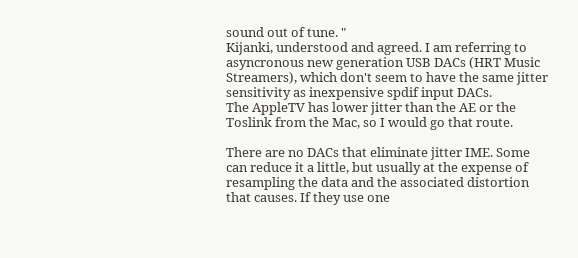sound out of tune. "
Kijanki, understood and agreed. I am referring to asyncronous new generation USB DACs (HRT Music Streamers), which don't seem to have the same jitter sensitivity as inexpensive spdif input DACs.
The AppleTV has lower jitter than the AE or the Toslink from the Mac, so I would go that route.

There are no DACs that eliminate jitter IME. Some can reduce it a little, but usually at the expense of resampling the data and the associated distortion that causes. If they use one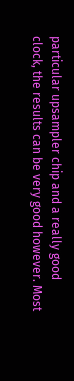particular upsampler chip and a really good clock, the results can be very good however. Most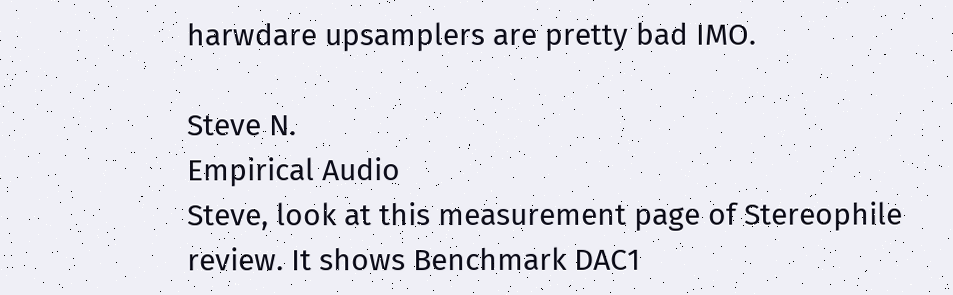harwdare upsamplers are pretty bad IMO.

Steve N.
Empirical Audio
Steve, look at this measurement page of Stereophile review. It shows Benchmark DAC1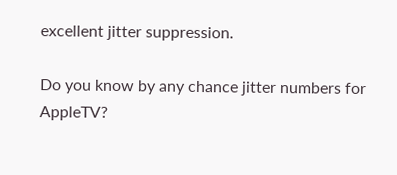excellent jitter suppression.

Do you know by any chance jitter numbers for AppleTV?